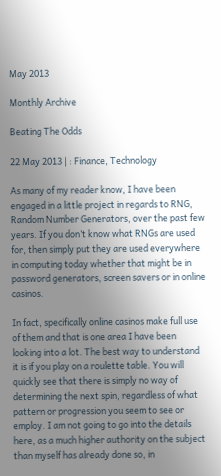May 2013

Monthly Archive

Beating The Odds

22 May 2013 | : Finance, Technology

As many of my reader know, I have been engaged in a little project in regards to RNG, Random Number Generators, over the past few years. If you don’t know what RNGs are used for, then simply put they are used everywhere in computing today whether that might be in password generators, screen savers or in online casinos.

In fact, specifically online casinos make full use of them and that is one area I have been looking into a lot. The best way to understand it is if you play on a roulette table. You will quickly see that there is simply no way of determining the next spin, regardless of what pattern or progression you seem to see or employ. I am not going to go into the details here, as a much higher authority on the subject than myself has already done so, in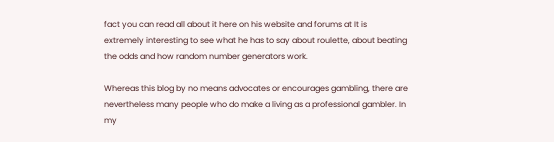fact you can read all about it here on his website and forums at It is extremely interesting to see what he has to say about roulette, about beating the odds and how random number generators work.

Whereas this blog by no means advocates or encourages gambling, there are nevertheless many people who do make a living as a professional gambler. In my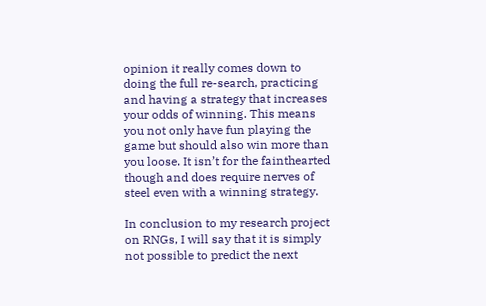opinion it really comes down to doing the full re-search, practicing and having a strategy that increases your odds of winning. This means you not only have fun playing the game but should also win more than you loose. It isn’t for the fainthearted though and does require nerves of steel even with a winning strategy.

In conclusion to my research project on RNGs, I will say that it is simply not possible to predict the next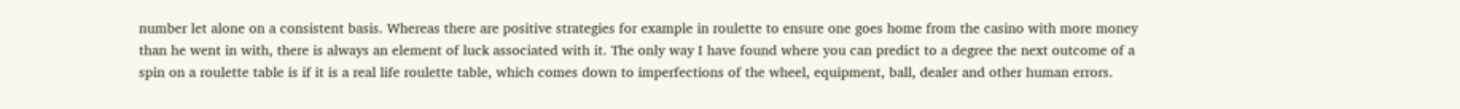number let alone on a consistent basis. Whereas there are positive strategies for example in roulette to ensure one goes home from the casino with more money than he went in with, there is always an element of luck associated with it. The only way I have found where you can predict to a degree the next outcome of a spin on a roulette table is if it is a real life roulette table, which comes down to imperfections of the wheel, equipment, ball, dealer and other human errors.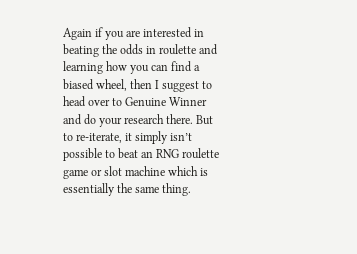Again if you are interested in beating the odds in roulette and learning how you can find a biased wheel, then I suggest to head over to Genuine Winner and do your research there. But to re-iterate, it simply isn’t possible to beat an RNG roulette game or slot machine which is essentially the same thing.